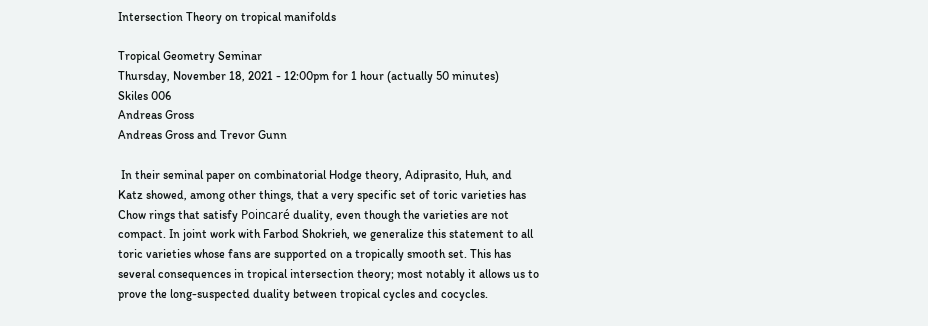Intersection Theory on tropical manifolds

Tropical Geometry Seminar
Thursday, November 18, 2021 - 12:00pm for 1 hour (actually 50 minutes)
Skiles 006
Andreas Gross
Andreas Gross and Trevor Gunn

 In their seminal paper on combinatorial Hodge theory, Adiprasito, Huh, and Katz showed, among other things, that a very specific set of toric varieties has Chow rings that satisfy Poincaré duality, even though the varieties are not compact. In joint work with Farbod Shokrieh, we generalize this statement to all toric varieties whose fans are supported on a tropically smooth set. This has several consequences in tropical intersection theory; most notably it allows us to prove the long-suspected duality between tropical cycles and cocycles.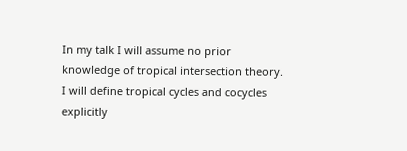In my talk I will assume no prior knowledge of tropical intersection theory. I will define tropical cycles and cocycles explicitly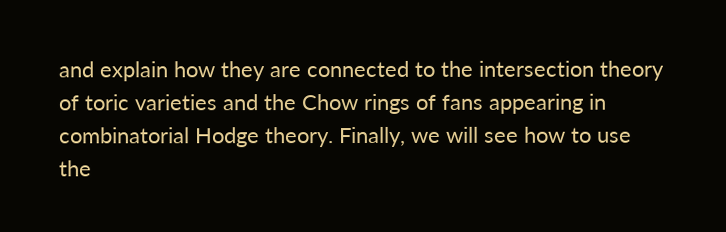and explain how they are connected to the intersection theory of toric varieties and the Chow rings of fans appearing in combinatorial Hodge theory. Finally, we will see how to use the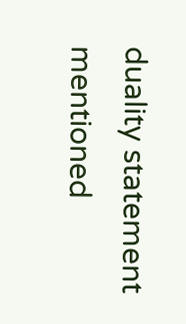duality statement mentioned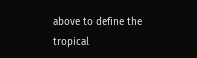above to define the tropical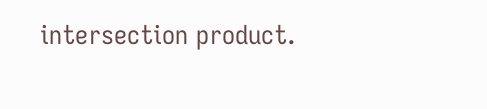intersection product.